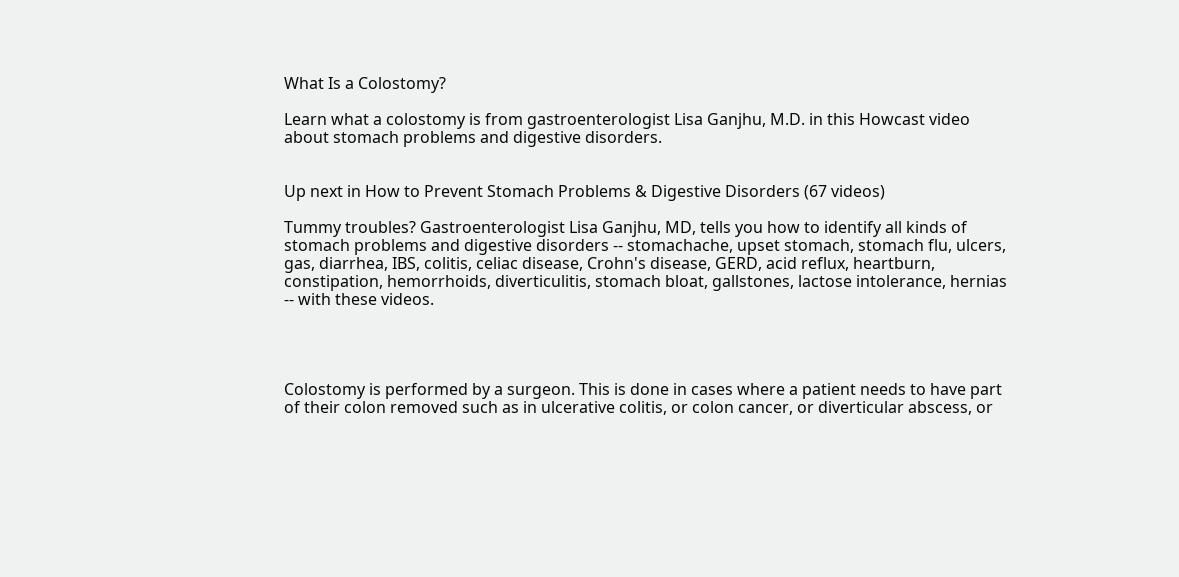What Is a Colostomy?

Learn what a colostomy is from gastroenterologist Lisa Ganjhu, M.D. in this Howcast video about stomach problems and digestive disorders.


Up next in How to Prevent Stomach Problems & Digestive Disorders (67 videos)

Tummy troubles? Gastroenterologist Lisa Ganjhu, MD, tells you how to identify all kinds of stomach problems and digestive disorders -- stomachache, upset stomach, stomach flu, ulcers, gas, diarrhea, IBS, colitis, celiac disease, Crohn's disease, GERD, acid reflux, heartburn, constipation, hemorrhoids, diverticulitis, stomach bloat, gallstones, lactose intolerance, hernias -- with these videos.




Colostomy is performed by a surgeon. This is done in cases where a patient needs to have part of their colon removed such as in ulcerative colitis, or colon cancer, or diverticular abscess, or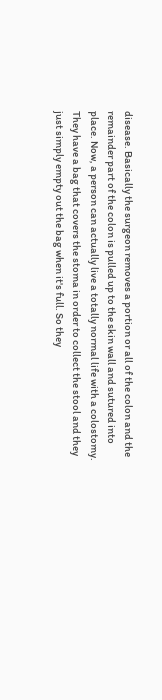disease. Basically the surgeon removes a portion or all of the colon and the remainder part of the colon is pulled up to the skin wall and sutured into place. Now, a person can actually live a totally normal life with a colostomy. They have a bag that covers the stoma in order to collect the stool and they just simply empty out the bag when it's full. So they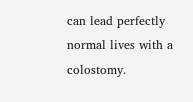can lead perfectly normal lives with a colostomy.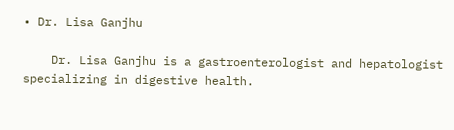• Dr. Lisa Ganjhu

    Dr. Lisa Ganjhu is a gastroenterologist and hepatologist specializing in digestive health.